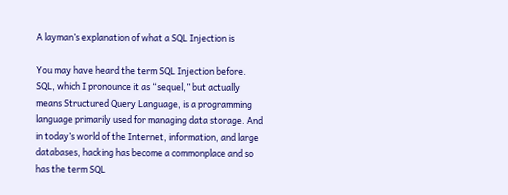A layman’s explanation of what a SQL Injection is

You may have heard the term SQL Injection before. SQL, which I pronounce it as “sequel,” but actually means Structured Query Language, is a programming language primarily used for managing data storage. And in today’s world of the Internet, information, and large databases, hacking has become a commonplace and so has the term SQL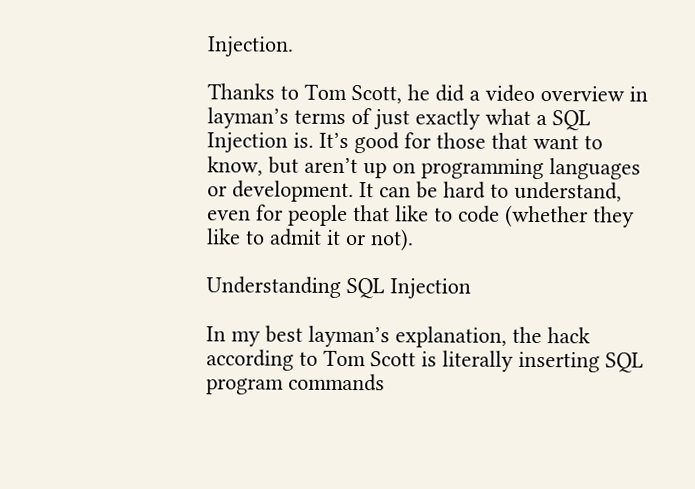Injection.

Thanks to Tom Scott, he did a video overview in layman’s terms of just exactly what a SQL Injection is. It’s good for those that want to know, but aren’t up on programming languages or development. It can be hard to understand, even for people that like to code (whether they like to admit it or not).

Understanding SQL Injection

In my best layman’s explanation, the hack according to Tom Scott is literally inserting SQL program commands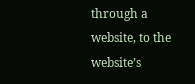through a website, to the website’s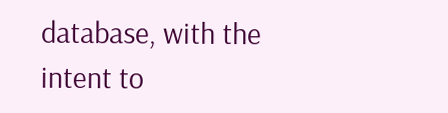database, with the intent to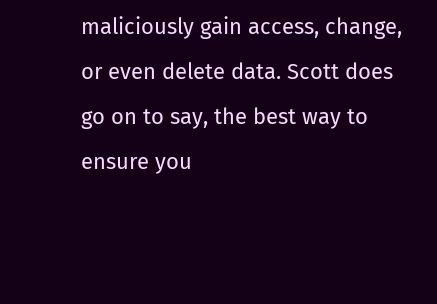maliciously gain access, change, or even delete data. Scott does go on to say, the best way to ensure you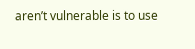aren’t vulnerable is to use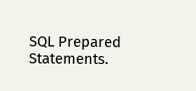SQL Prepared Statements.